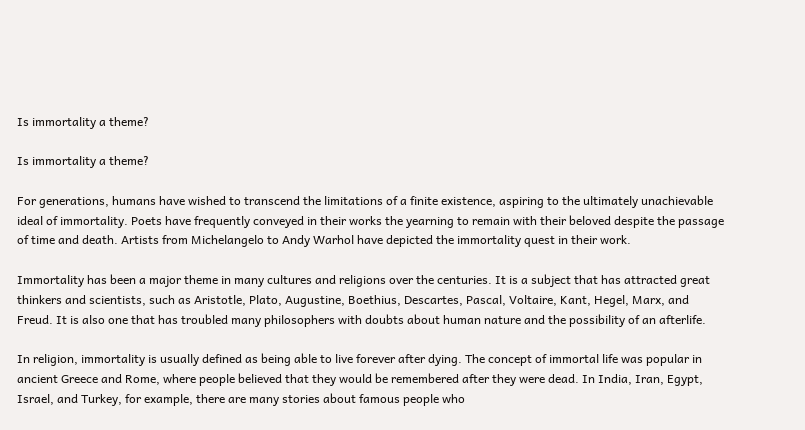Is immortality a theme?

Is immortality a theme?

For generations, humans have wished to transcend the limitations of a finite existence, aspiring to the ultimately unachievable ideal of immortality. Poets have frequently conveyed in their works the yearning to remain with their beloved despite the passage of time and death. Artists from Michelangelo to Andy Warhol have depicted the immortality quest in their work.

Immortality has been a major theme in many cultures and religions over the centuries. It is a subject that has attracted great thinkers and scientists, such as Aristotle, Plato, Augustine, Boethius, Descartes, Pascal, Voltaire, Kant, Hegel, Marx, and Freud. It is also one that has troubled many philosophers with doubts about human nature and the possibility of an afterlife.

In religion, immortality is usually defined as being able to live forever after dying. The concept of immortal life was popular in ancient Greece and Rome, where people believed that they would be remembered after they were dead. In India, Iran, Egypt, Israel, and Turkey, for example, there are many stories about famous people who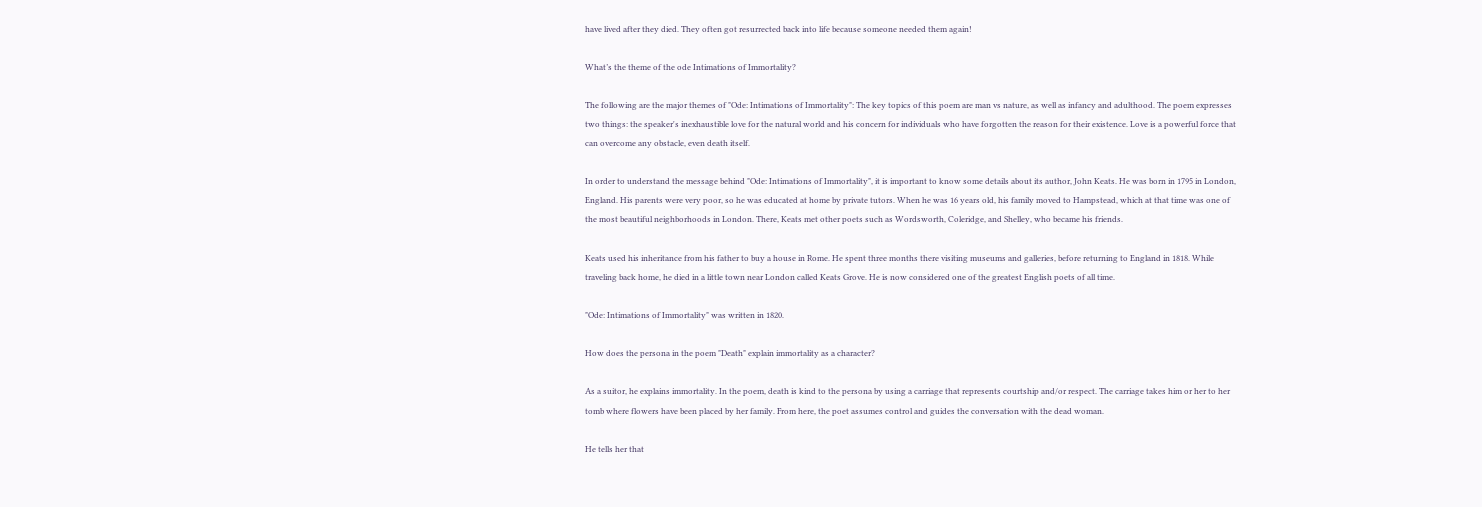have lived after they died. They often got resurrected back into life because someone needed them again!

What’s the theme of the ode Intimations of Immortality?

The following are the major themes of "Ode: Intimations of Immortality": The key topics of this poem are man vs nature, as well as infancy and adulthood. The poem expresses two things: the speaker's inexhaustible love for the natural world and his concern for individuals who have forgotten the reason for their existence. Love is a powerful force that can overcome any obstacle, even death itself.

In order to understand the message behind "Ode: Intimations of Immortality", it is important to know some details about its author, John Keats. He was born in 1795 in London, England. His parents were very poor, so he was educated at home by private tutors. When he was 16 years old, his family moved to Hampstead, which at that time was one of the most beautiful neighborhoods in London. There, Keats met other poets such as Wordsworth, Coleridge, and Shelley, who became his friends.

Keats used his inheritance from his father to buy a house in Rome. He spent three months there visiting museums and galleries, before returning to England in 1818. While traveling back home, he died in a little town near London called Keats Grove. He is now considered one of the greatest English poets of all time.

"Ode: Intimations of Immortality" was written in 1820.

How does the persona in the poem "Death" explain immortality as a character?

As a suitor, he explains immortality. In the poem, death is kind to the persona by using a carriage that represents courtship and/or respect. The carriage takes him or her to her tomb where flowers have been placed by her family. From here, the poet assumes control and guides the conversation with the dead woman.

He tells her that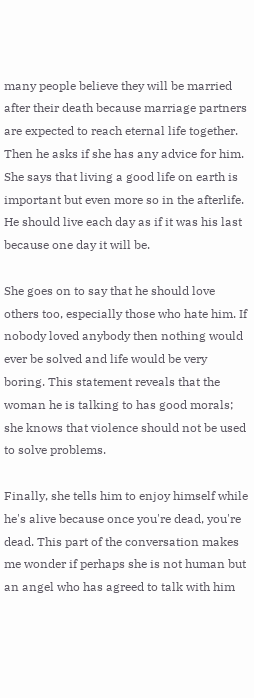many people believe they will be married after their death because marriage partners are expected to reach eternal life together. Then he asks if she has any advice for him. She says that living a good life on earth is important but even more so in the afterlife. He should live each day as if it was his last because one day it will be.

She goes on to say that he should love others too, especially those who hate him. If nobody loved anybody then nothing would ever be solved and life would be very boring. This statement reveals that the woman he is talking to has good morals; she knows that violence should not be used to solve problems.

Finally, she tells him to enjoy himself while he's alive because once you're dead, you're dead. This part of the conversation makes me wonder if perhaps she is not human but an angel who has agreed to talk with him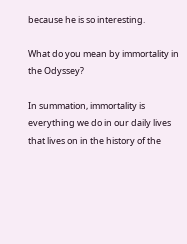because he is so interesting.

What do you mean by immortality in the Odyssey?

In summation, immortality is everything we do in our daily lives that lives on in the history of the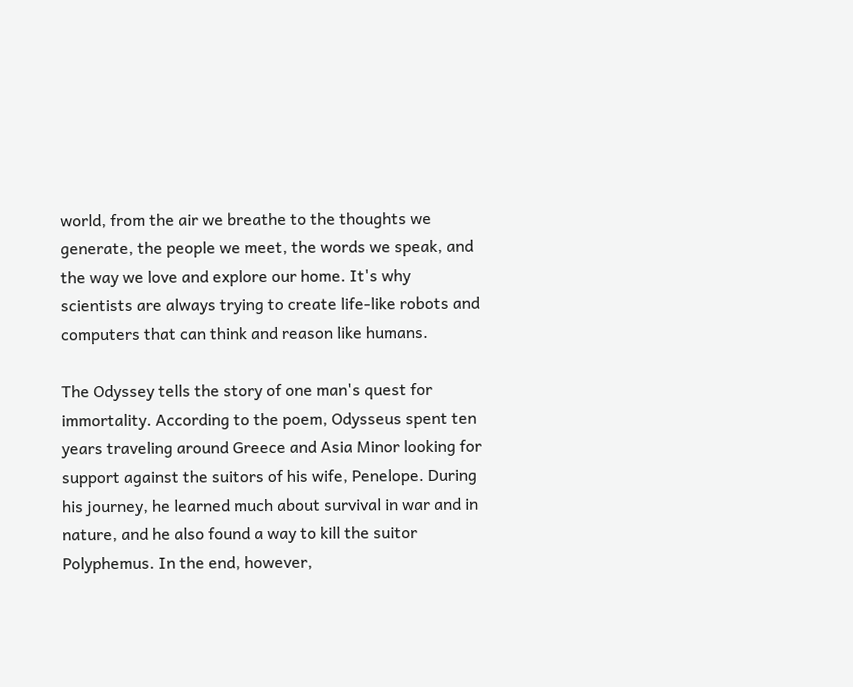world, from the air we breathe to the thoughts we generate, the people we meet, the words we speak, and the way we love and explore our home. It's why scientists are always trying to create life-like robots and computers that can think and reason like humans.

The Odyssey tells the story of one man's quest for immortality. According to the poem, Odysseus spent ten years traveling around Greece and Asia Minor looking for support against the suitors of his wife, Penelope. During his journey, he learned much about survival in war and in nature, and he also found a way to kill the suitor Polyphemus. In the end, however,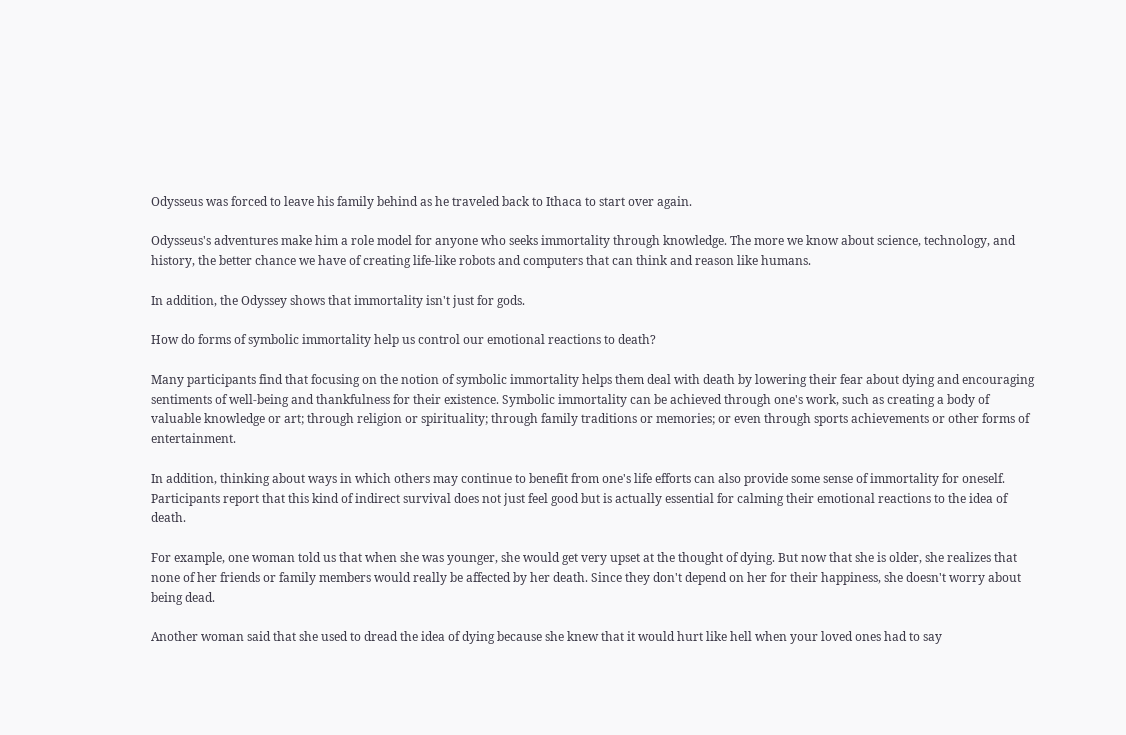Odysseus was forced to leave his family behind as he traveled back to Ithaca to start over again.

Odysseus's adventures make him a role model for anyone who seeks immortality through knowledge. The more we know about science, technology, and history, the better chance we have of creating life-like robots and computers that can think and reason like humans.

In addition, the Odyssey shows that immortality isn't just for gods.

How do forms of symbolic immortality help us control our emotional reactions to death?

Many participants find that focusing on the notion of symbolic immortality helps them deal with death by lowering their fear about dying and encouraging sentiments of well-being and thankfulness for their existence. Symbolic immortality can be achieved through one's work, such as creating a body of valuable knowledge or art; through religion or spirituality; through family traditions or memories; or even through sports achievements or other forms of entertainment.

In addition, thinking about ways in which others may continue to benefit from one's life efforts can also provide some sense of immortality for oneself. Participants report that this kind of indirect survival does not just feel good but is actually essential for calming their emotional reactions to the idea of death.

For example, one woman told us that when she was younger, she would get very upset at the thought of dying. But now that she is older, she realizes that none of her friends or family members would really be affected by her death. Since they don't depend on her for their happiness, she doesn't worry about being dead.

Another woman said that she used to dread the idea of dying because she knew that it would hurt like hell when your loved ones had to say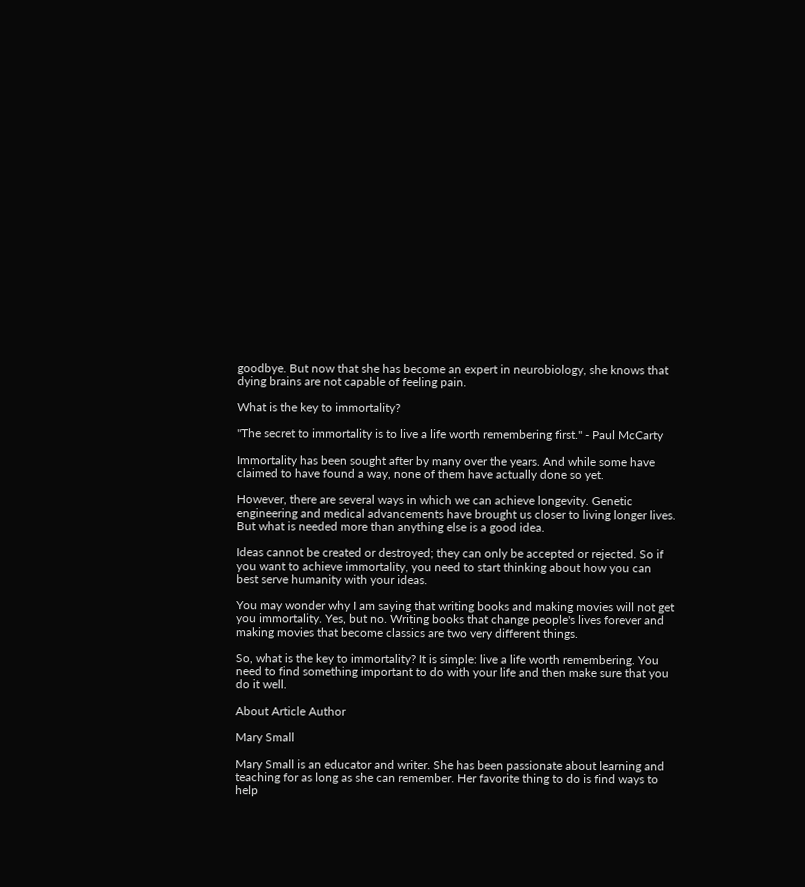goodbye. But now that she has become an expert in neurobiology, she knows that dying brains are not capable of feeling pain.

What is the key to immortality?

"The secret to immortality is to live a life worth remembering first." - Paul McCarty

Immortality has been sought after by many over the years. And while some have claimed to have found a way, none of them have actually done so yet.

However, there are several ways in which we can achieve longevity. Genetic engineering and medical advancements have brought us closer to living longer lives. But what is needed more than anything else is a good idea.

Ideas cannot be created or destroyed; they can only be accepted or rejected. So if you want to achieve immortality, you need to start thinking about how you can best serve humanity with your ideas.

You may wonder why I am saying that writing books and making movies will not get you immortality. Yes, but no. Writing books that change people's lives forever and making movies that become classics are two very different things.

So, what is the key to immortality? It is simple: live a life worth remembering. You need to find something important to do with your life and then make sure that you do it well.

About Article Author

Mary Small

Mary Small is an educator and writer. She has been passionate about learning and teaching for as long as she can remember. Her favorite thing to do is find ways to help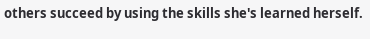others succeed by using the skills she's learned herself.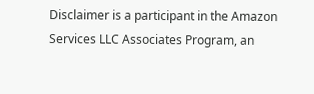Disclaimer is a participant in the Amazon Services LLC Associates Program, an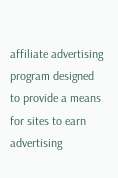affiliate advertising program designed to provide a means for sites to earn advertising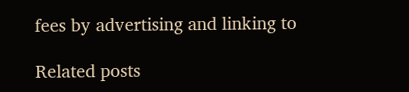fees by advertising and linking to

Related posts